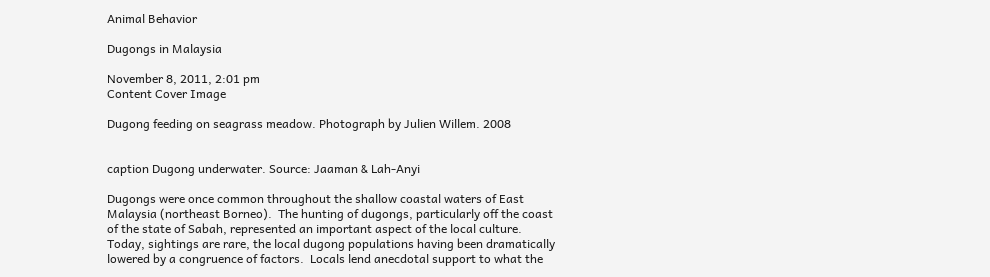Animal Behavior

Dugongs in Malaysia

November 8, 2011, 2:01 pm
Content Cover Image

Dugong feeding on seagrass meadow. Photograph by Julien Willem. 2008


caption Dugong underwater. Source: Jaaman & Lah-Anyi

Dugongs were once common throughout the shallow coastal waters of East Malaysia (northeast Borneo).  The hunting of dugongs, particularly off the coast of the state of Sabah, represented an important aspect of the local culture.  Today, sightings are rare, the local dugong populations having been dramatically lowered by a congruence of factors.  Locals lend anecdotal support to what the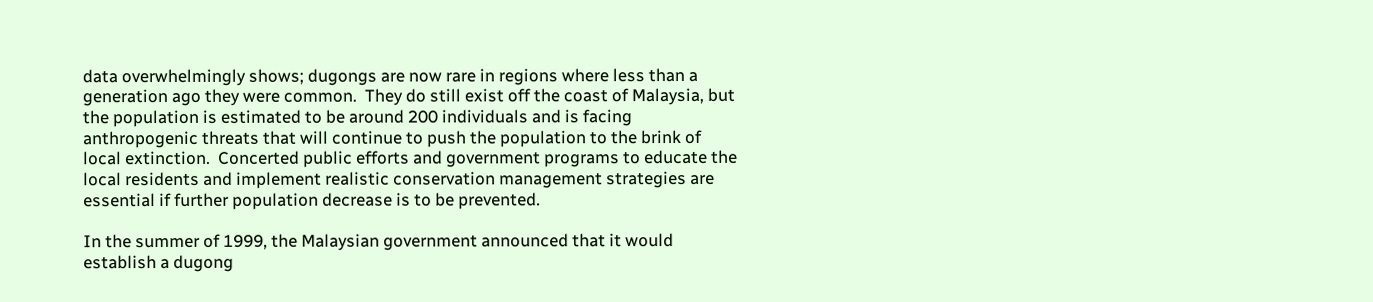data overwhelmingly shows; dugongs are now rare in regions where less than a generation ago they were common.  They do still exist off the coast of Malaysia, but the population is estimated to be around 200 individuals and is facing anthropogenic threats that will continue to push the population to the brink of local extinction.  Concerted public efforts and government programs to educate the local residents and implement realistic conservation management strategies are essential if further population decrease is to be prevented.

In the summer of 1999, the Malaysian government announced that it would establish a dugong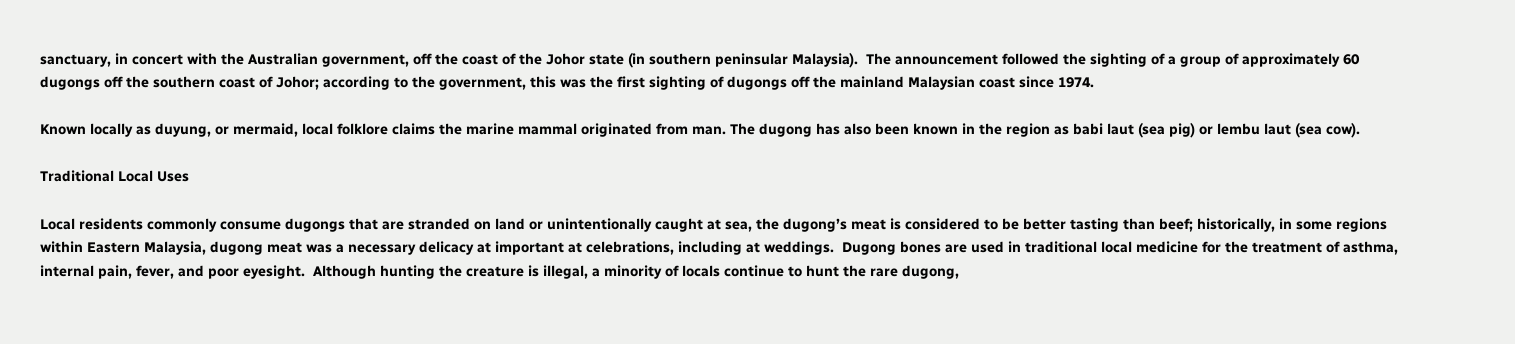sanctuary, in concert with the Australian government, off the coast of the Johor state (in southern peninsular Malaysia).  The announcement followed the sighting of a group of approximately 60 dugongs off the southern coast of Johor; according to the government, this was the first sighting of dugongs off the mainland Malaysian coast since 1974.

Known locally as duyung, or mermaid, local folklore claims the marine mammal originated from man. The dugong has also been known in the region as babi laut (sea pig) or lembu laut (sea cow).

Traditional Local Uses

Local residents commonly consume dugongs that are stranded on land or unintentionally caught at sea, the dugong’s meat is considered to be better tasting than beef; historically, in some regions within Eastern Malaysia, dugong meat was a necessary delicacy at important at celebrations, including at weddings.  Dugong bones are used in traditional local medicine for the treatment of asthma, internal pain, fever, and poor eyesight.  Although hunting the creature is illegal, a minority of locals continue to hunt the rare dugong,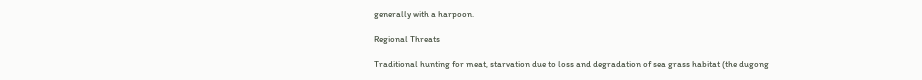generally with a harpoon.

Regional Threats

Traditional hunting for meat, starvation due to loss and degradation of sea grass habitat (the dugong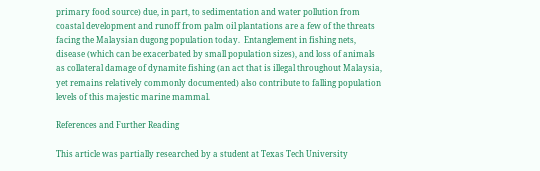primary food source) due, in part, to sedimentation and water pollution from coastal development and runoff from palm oil plantations are a few of the threats facing the Malaysian dugong population today.  Entanglement in fishing nets, disease (which can be exacerbated by small population sizes), and loss of animals as collateral damage of dynamite fishing (an act that is illegal throughout Malaysia, yet remains relatively commonly documented) also contribute to falling population levels of this majestic marine mammal.

References and Further Reading

This article was partially researched by a student at Texas Tech University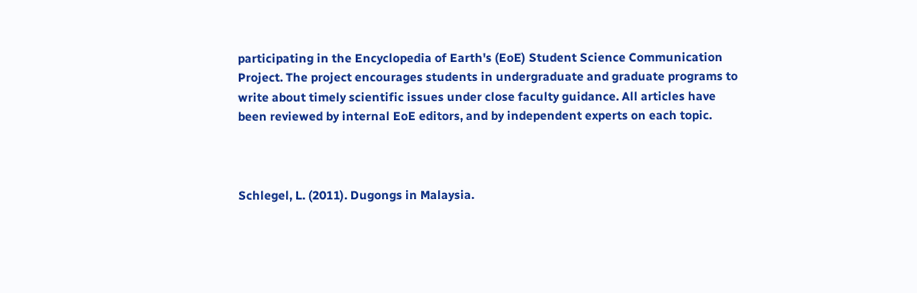participating in the Encyclopedia of Earth's (EoE) Student Science Communication Project. The project encourages students in undergraduate and graduate programs to write about timely scientific issues under close faculty guidance. All articles have been reviewed by internal EoE editors, and by independent experts on each topic.



Schlegel, L. (2011). Dugongs in Malaysia.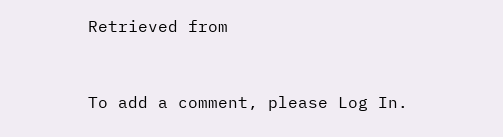Retrieved from


To add a comment, please Log In.